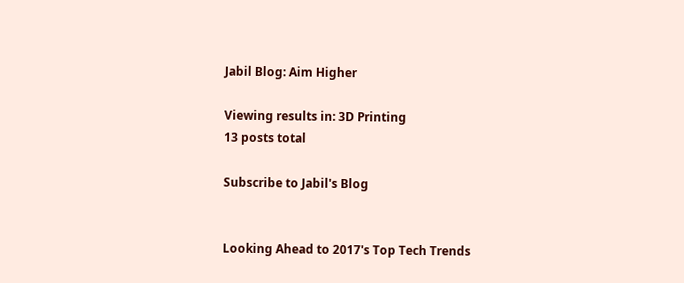Jabil Blog: Aim Higher

Viewing results in: 3D Printing
13 posts total

Subscribe to Jabil's Blog


Looking Ahead to 2017's Top Tech Trends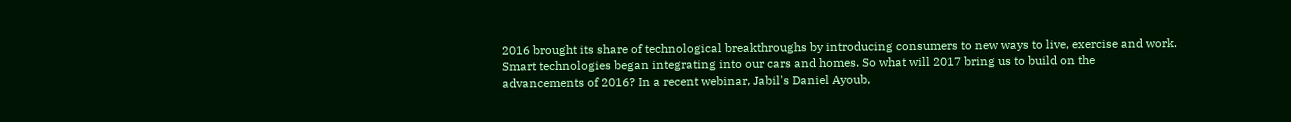2016 brought its share of technological breakthroughs by introducing consumers to new ways to live, exercise and work. Smart technologies began integrating into our cars and homes. So what will 2017 bring us to build on the advancements of 2016? In a recent webinar, Jabil's Daniel Ayoub,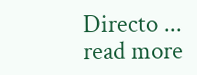Directo ... read more